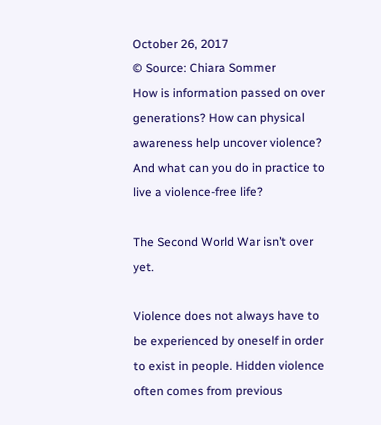October 26, 2017
© Source: Chiara Sommer
How is information passed on over generations? How can physical awareness help uncover violence? And what can you do in practice to live a violence-free life?

The Second World War isn’t over yet.

Violence does not always have to be experienced by oneself in order to exist in people. Hidden violence often comes from previous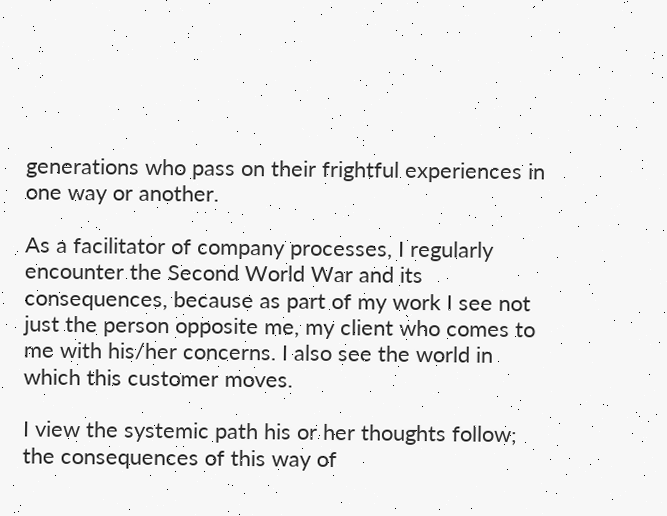generations who pass on their frightful experiences in one way or another.

As a facilitator of company processes, I regularly encounter the Second World War and its consequences, because as part of my work I see not just the person opposite me, my client who comes to me with his/her concerns. I also see the world in which this customer moves.

I view the systemic path his or her thoughts follow; the consequences of this way of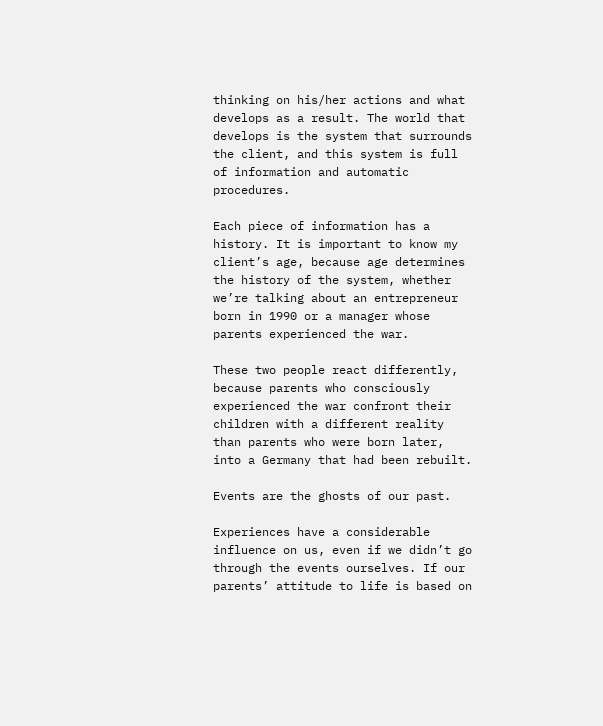thinking on his/her actions and what develops as a result. The world that develops is the system that surrounds the client, and this system is full of information and automatic procedures.

Each piece of information has a history. It is important to know my client’s age, because age determines the history of the system, whether we’re talking about an entrepreneur born in 1990 or a manager whose parents experienced the war.

These two people react differently, because parents who consciously experienced the war confront their children with a different reality than parents who were born later, into a Germany that had been rebuilt.

Events are the ghosts of our past.

Experiences have a considerable influence on us, even if we didn’t go through the events ourselves. If our parents’ attitude to life is based on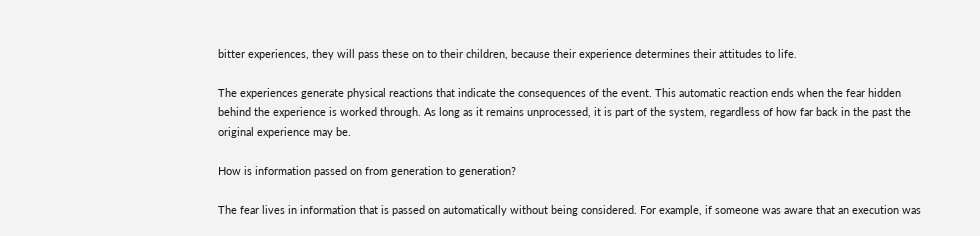bitter experiences, they will pass these on to their children, because their experience determines their attitudes to life.

The experiences generate physical reactions that indicate the consequences of the event. This automatic reaction ends when the fear hidden behind the experience is worked through. As long as it remains unprocessed, it is part of the system, regardless of how far back in the past the original experience may be.

How is information passed on from generation to generation?

The fear lives in information that is passed on automatically without being considered. For example, if someone was aware that an execution was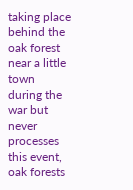taking place behind the oak forest near a little town during the war but never processes this event, oak forests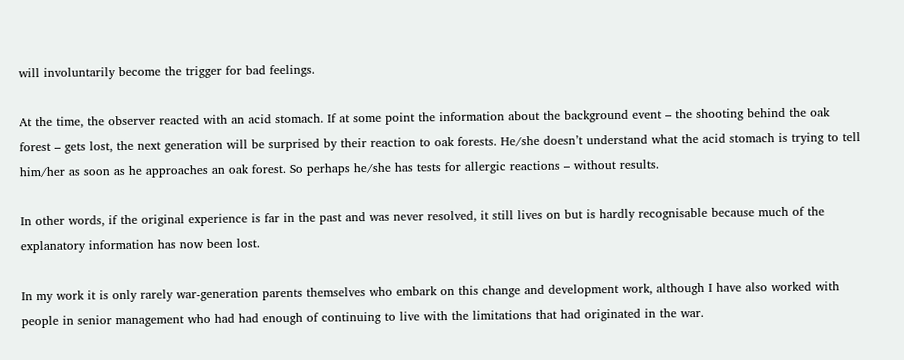will involuntarily become the trigger for bad feelings.

At the time, the observer reacted with an acid stomach. If at some point the information about the background event – the shooting behind the oak forest – gets lost, the next generation will be surprised by their reaction to oak forests. He/she doesn’t understand what the acid stomach is trying to tell him/her as soon as he approaches an oak forest. So perhaps he/she has tests for allergic reactions – without results.

In other words, if the original experience is far in the past and was never resolved, it still lives on but is hardly recognisable because much of the explanatory information has now been lost.

In my work it is only rarely war-generation parents themselves who embark on this change and development work, although I have also worked with people in senior management who had had enough of continuing to live with the limitations that had originated in the war.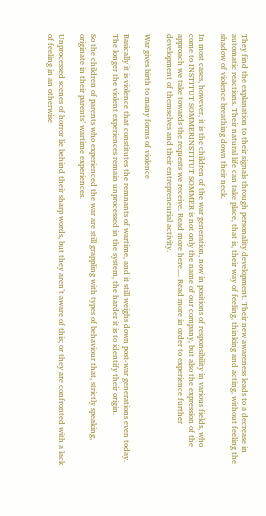They find the explanation to their signals through personality development. Their new awareness leads to a decrease in automatic reactions. Their natural life can take place, that is, their way of feeling, thinking and acting, without feeling the shadow of violence breathing down their neck.

In most cases, however, it is the children of the war generation, now in positions of responsibility in various fields, who come to INSTITUT SOMMERINSTITUT SOMMER is not only the name of our company, but also the expression of the approach we take towards the requests we receive. Read more here.... Read more in order to experience further development of themselves and their entrepreneurial activity.

War gives birth to many forms of violence

Basically it is violence that constitutes the remnants of wartime, and it still weighs down post-war generations even today. The longer the violent experiences remain unprocessed in the system, the harder it is to identify their origin.

So the children of parents who experienced the war are still grappling with types of behaviour that, strictly speaking, originate in their parents’ wartime experiences.

Unprocessed scenes of horror lie behind their sharp words, but they aren’t aware of this; or they are confronted with a lack of feeling in an otherwise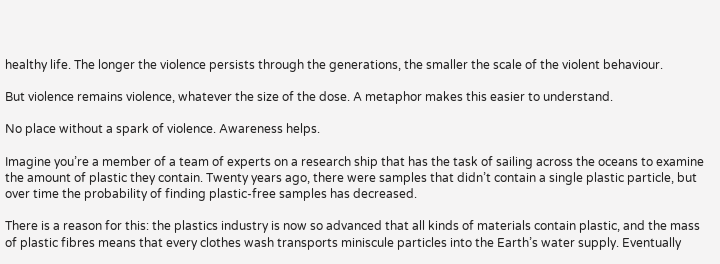healthy life. The longer the violence persists through the generations, the smaller the scale of the violent behaviour.

But violence remains violence, whatever the size of the dose. A metaphor makes this easier to understand.

No place without a spark of violence. Awareness helps.

Imagine you’re a member of a team of experts on a research ship that has the task of sailing across the oceans to examine the amount of plastic they contain. Twenty years ago, there were samples that didn’t contain a single plastic particle, but over time the probability of finding plastic-free samples has decreased.

There is a reason for this: the plastics industry is now so advanced that all kinds of materials contain plastic, and the mass of plastic fibres means that every clothes wash transports miniscule particles into the Earth’s water supply. Eventually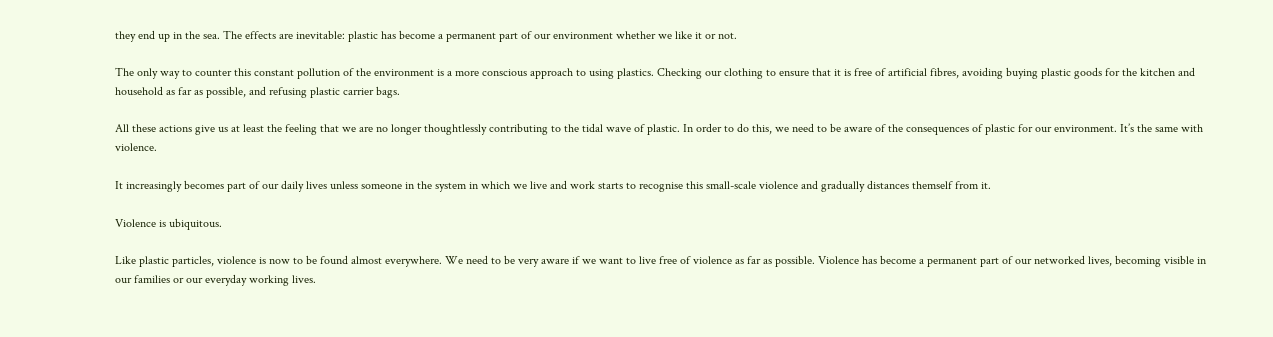they end up in the sea. The effects are inevitable: plastic has become a permanent part of our environment whether we like it or not.

The only way to counter this constant pollution of the environment is a more conscious approach to using plastics. Checking our clothing to ensure that it is free of artificial fibres, avoiding buying plastic goods for the kitchen and household as far as possible, and refusing plastic carrier bags.

All these actions give us at least the feeling that we are no longer thoughtlessly contributing to the tidal wave of plastic. In order to do this, we need to be aware of the consequences of plastic for our environment. It’s the same with violence.

It increasingly becomes part of our daily lives unless someone in the system in which we live and work starts to recognise this small-scale violence and gradually distances themself from it.

Violence is ubiquitous.

Like plastic particles, violence is now to be found almost everywhere. We need to be very aware if we want to live free of violence as far as possible. Violence has become a permanent part of our networked lives, becoming visible in our families or our everyday working lives.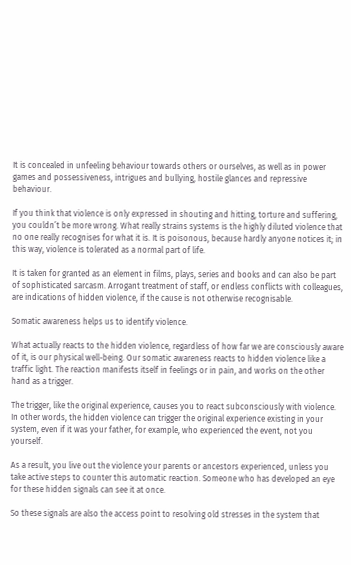It is concealed in unfeeling behaviour towards others or ourselves, as well as in power games and possessiveness, intrigues and bullying, hostile glances and repressive behaviour.

If you think that violence is only expressed in shouting and hitting, torture and suffering, you couldn’t be more wrong. What really strains systems is the highly diluted violence that no one really recognises for what it is. It is poisonous, because hardly anyone notices it; in this way, violence is tolerated as a normal part of life.

It is taken for granted as an element in films, plays, series and books and can also be part of sophisticated sarcasm. Arrogant treatment of staff, or endless conflicts with colleagues, are indications of hidden violence, if the cause is not otherwise recognisable.

Somatic awareness helps us to identify violence.

What actually reacts to the hidden violence, regardless of how far we are consciously aware of it, is our physical well-being. Our somatic awareness reacts to hidden violence like a traffic light. The reaction manifests itself in feelings or in pain, and works on the other hand as a trigger.

The trigger, like the original experience, causes you to react subconsciously with violence. In other words, the hidden violence can trigger the original experience existing in your system, even if it was your father, for example, who experienced the event, not you yourself.

As a result, you live out the violence your parents or ancestors experienced, unless you take active steps to counter this automatic reaction. Someone who has developed an eye for these hidden signals can see it at once.

So these signals are also the access point to resolving old stresses in the system that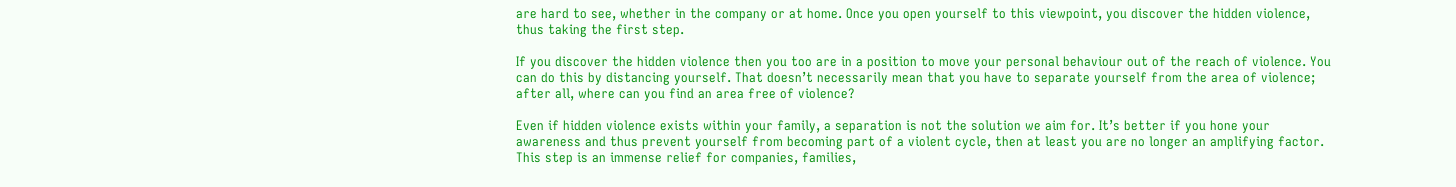are hard to see, whether in the company or at home. Once you open yourself to this viewpoint, you discover the hidden violence, thus taking the first step.

If you discover the hidden violence then you too are in a position to move your personal behaviour out of the reach of violence. You can do this by distancing yourself. That doesn’t necessarily mean that you have to separate yourself from the area of violence; after all, where can you find an area free of violence?

Even if hidden violence exists within your family, a separation is not the solution we aim for. It’s better if you hone your awareness and thus prevent yourself from becoming part of a violent cycle, then at least you are no longer an amplifying factor. This step is an immense relief for companies, families,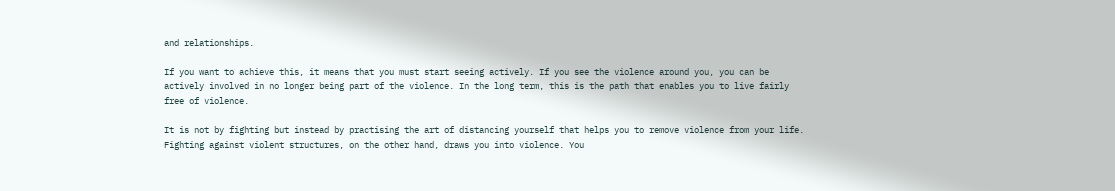and relationships.

If you want to achieve this, it means that you must start seeing actively. If you see the violence around you, you can be actively involved in no longer being part of the violence. In the long term, this is the path that enables you to live fairly free of violence.

It is not by fighting but instead by practising the art of distancing yourself that helps you to remove violence from your life. Fighting against violent structures, on the other hand, draws you into violence. You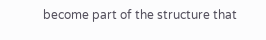become part of the structure that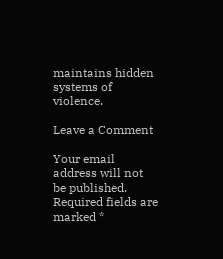maintains hidden systems of violence.

Leave a Comment

Your email address will not be published. Required fields are marked *